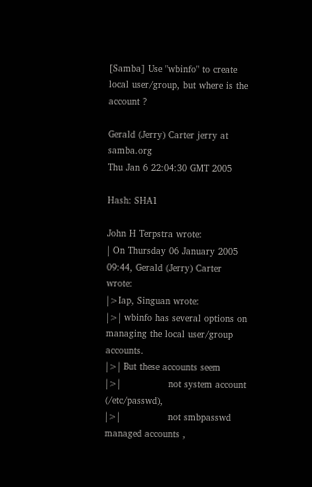[Samba] Use "wbinfo" to create local user/group, but where is the account ?

Gerald (Jerry) Carter jerry at samba.org
Thu Jan 6 22:04:30 GMT 2005

Hash: SHA1

John H Terpstra wrote:
| On Thursday 06 January 2005 09:44, Gerald (Jerry) Carter wrote:
|>Iap, Singuan wrote:
|>| wbinfo has several options on managing the local user/group accounts.
|>| But these accounts seem
|>|                not system account (/etc/passwd),
|>|                not smbpasswd managed accounts ,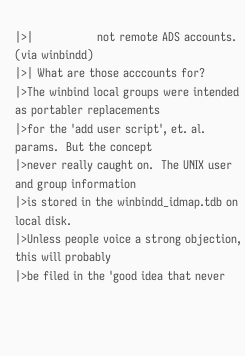|>|                not remote ADS accounts. (via winbindd)
|>| What are those acccounts for?
|>The winbind local groups were intended as portabler replacements
|>for the 'add user script', et. al. params.  But the concept
|>never really caught on.  The UNIX user and group information
|>is stored in the winbindd_idmap.tdb on local disk.
|>Unless people voice a strong objection, this will probably
|>be filed in the 'good idea that never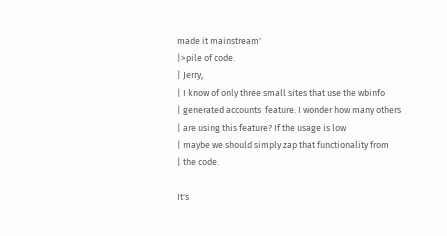made it mainstream'
|>pile of code.
| Jerry,
| I know of only three small sites that use the wbinfo
| generated accounts  feature. I wonder how many others
| are using this feature? If the usage is low
| maybe we should simply zap that functionality from
| the code.

It's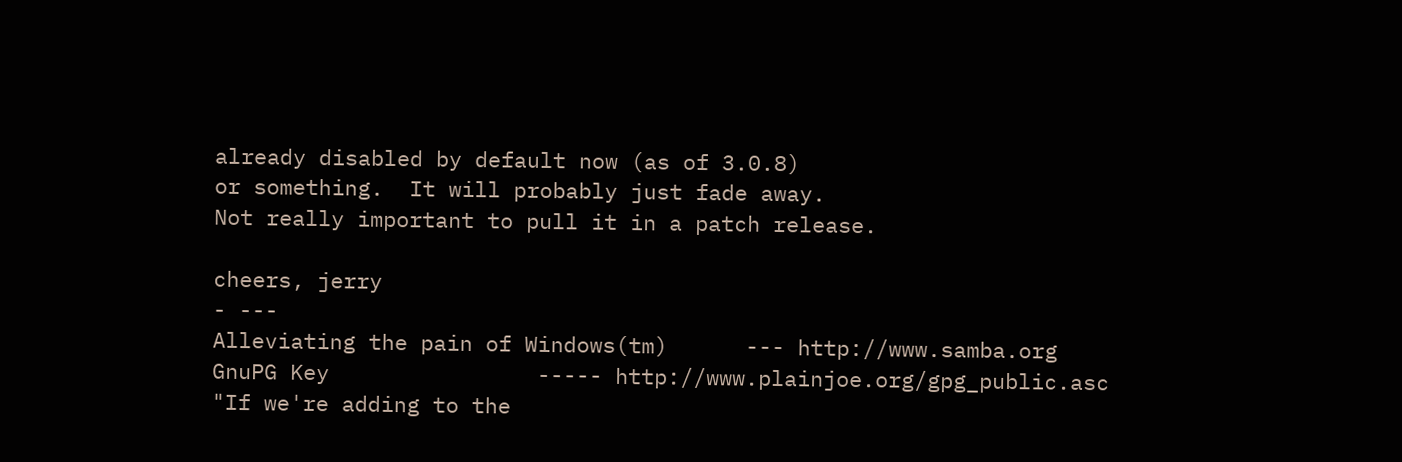already disabled by default now (as of 3.0.8)
or something.  It will probably just fade away.
Not really important to pull it in a patch release.

cheers, jerry
- ---
Alleviating the pain of Windows(tm)      --- http://www.samba.org
GnuPG Key                ----- http://www.plainjoe.org/gpg_public.asc
"If we're adding to the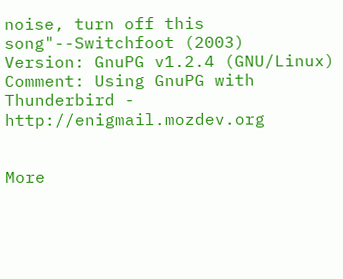noise, turn off this song"--Switchfoot (2003)
Version: GnuPG v1.2.4 (GNU/Linux)
Comment: Using GnuPG with Thunderbird - http://enigmail.mozdev.org


More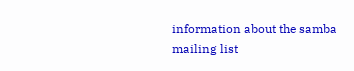information about the samba mailing list